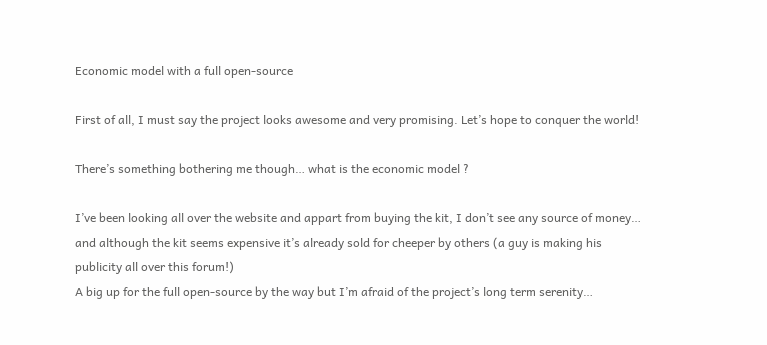Economic model with a full open-source

First of all, I must say the project looks awesome and very promising. Let’s hope to conquer the world!

There’s something bothering me though… what is the economic model ?

I’ve been looking all over the website and appart from buying the kit, I don’t see any source of money… and although the kit seems expensive it’s already sold for cheeper by others (a guy is making his publicity all over this forum!)
A big up for the full open-source by the way but I’m afraid of the project’s long term serenity…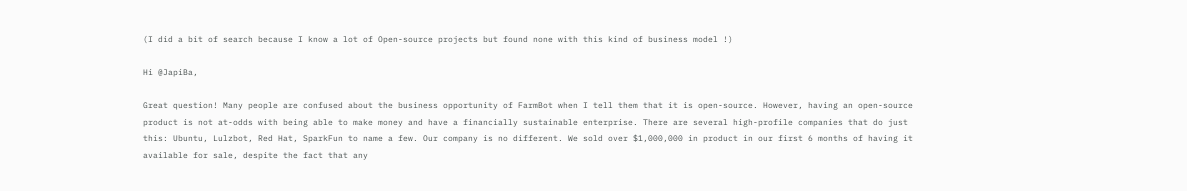(I did a bit of search because I know a lot of Open-source projects but found none with this kind of business model !)

Hi @JapiBa,

Great question! Many people are confused about the business opportunity of FarmBot when I tell them that it is open-source. However, having an open-source product is not at-odds with being able to make money and have a financially sustainable enterprise. There are several high-profile companies that do just this: Ubuntu, Lulzbot, Red Hat, SparkFun to name a few. Our company is no different. We sold over $1,000,000 in product in our first 6 months of having it available for sale, despite the fact that any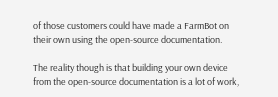of those customers could have made a FarmBot on their own using the open-source documentation.

The reality though is that building your own device from the open-source documentation is a lot of work,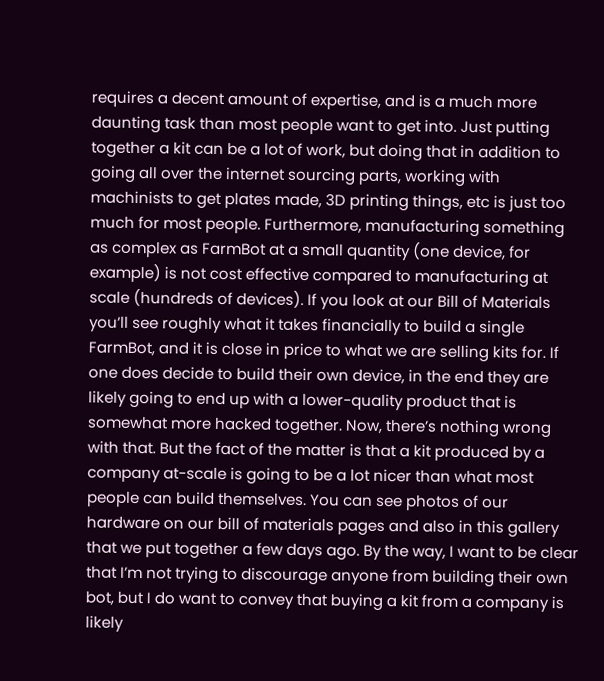requires a decent amount of expertise, and is a much more daunting task than most people want to get into. Just putting together a kit can be a lot of work, but doing that in addition to going all over the internet sourcing parts, working with machinists to get plates made, 3D printing things, etc is just too much for most people. Furthermore, manufacturing something as complex as FarmBot at a small quantity (one device, for example) is not cost effective compared to manufacturing at scale (hundreds of devices). If you look at our Bill of Materials you’ll see roughly what it takes financially to build a single FarmBot, and it is close in price to what we are selling kits for. If one does decide to build their own device, in the end they are likely going to end up with a lower-quality product that is somewhat more hacked together. Now, there’s nothing wrong with that. But the fact of the matter is that a kit produced by a company at-scale is going to be a lot nicer than what most people can build themselves. You can see photos of our hardware on our bill of materials pages and also in this gallery that we put together a few days ago. By the way, I want to be clear that I’m not trying to discourage anyone from building their own bot, but I do want to convey that buying a kit from a company is likely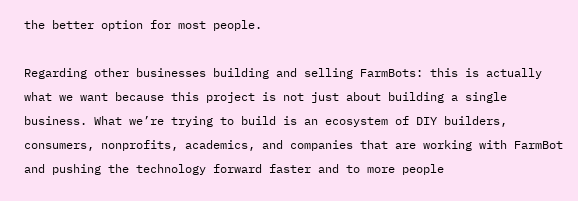the better option for most people.

Regarding other businesses building and selling FarmBots: this is actually what we want because this project is not just about building a single business. What we’re trying to build is an ecosystem of DIY builders, consumers, nonprofits, academics, and companies that are working with FarmBot and pushing the technology forward faster and to more people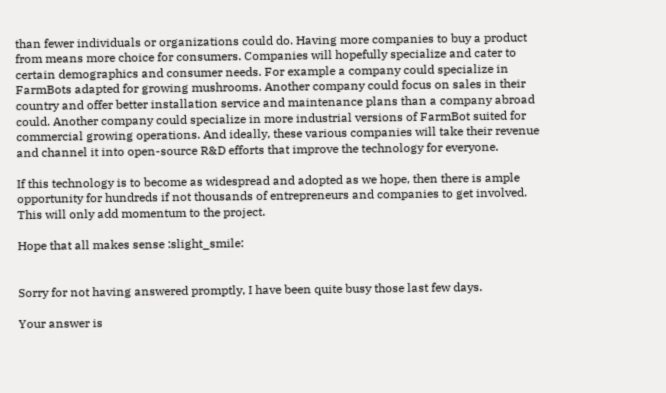than fewer individuals or organizations could do. Having more companies to buy a product from means more choice for consumers. Companies will hopefully specialize and cater to certain demographics and consumer needs. For example a company could specialize in FarmBots adapted for growing mushrooms. Another company could focus on sales in their country and offer better installation service and maintenance plans than a company abroad could. Another company could specialize in more industrial versions of FarmBot suited for commercial growing operations. And ideally, these various companies will take their revenue and channel it into open-source R&D efforts that improve the technology for everyone.

If this technology is to become as widespread and adopted as we hope, then there is ample opportunity for hundreds if not thousands of entrepreneurs and companies to get involved. This will only add momentum to the project.

Hope that all makes sense :slight_smile:


Sorry for not having answered promptly, I have been quite busy those last few days.

Your answer is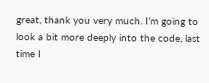great, thank you very much. I’m going to look a bit more deeply into the code, last time I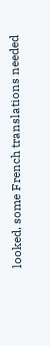looked, some French translations needed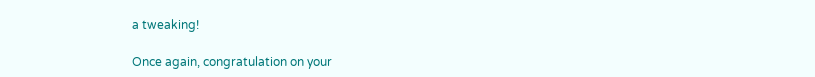a tweaking!

Once again, congratulation on your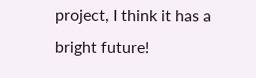project, I think it has a bright future!